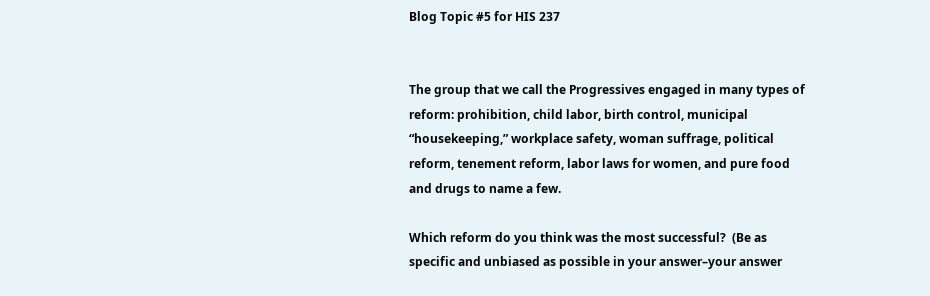Blog Topic #5 for HIS 237


The group that we call the Progressives engaged in many types of reform: prohibition, child labor, birth control, municipal “housekeeping,” workplace safety, woman suffrage, political reform, tenement reform, labor laws for women, and pure food and drugs to name a few.

Which reform do you think was the most successful?  (Be as specific and unbiased as possible in your answer–your answer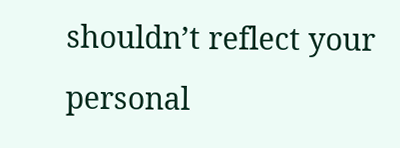shouldn’t reflect your personal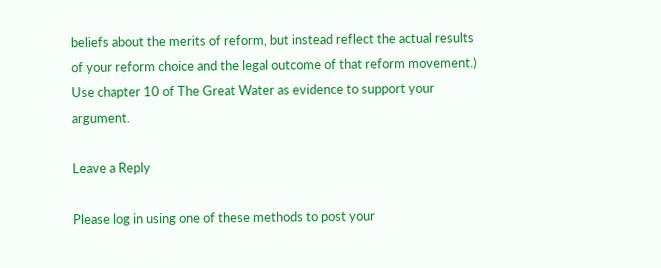beliefs about the merits of reform, but instead reflect the actual results of your reform choice and the legal outcome of that reform movement.) Use chapter 10 of The Great Water as evidence to support your argument.

Leave a Reply

Please log in using one of these methods to post your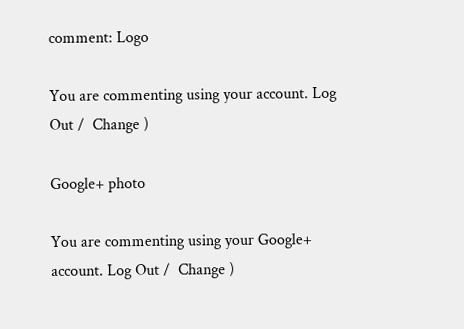comment: Logo

You are commenting using your account. Log Out /  Change )

Google+ photo

You are commenting using your Google+ account. Log Out /  Change )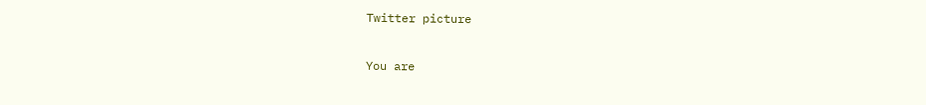Twitter picture

You are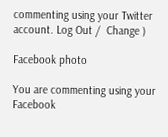commenting using your Twitter account. Log Out /  Change )

Facebook photo

You are commenting using your Facebook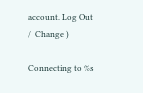account. Log Out /  Change )

Connecting to %s